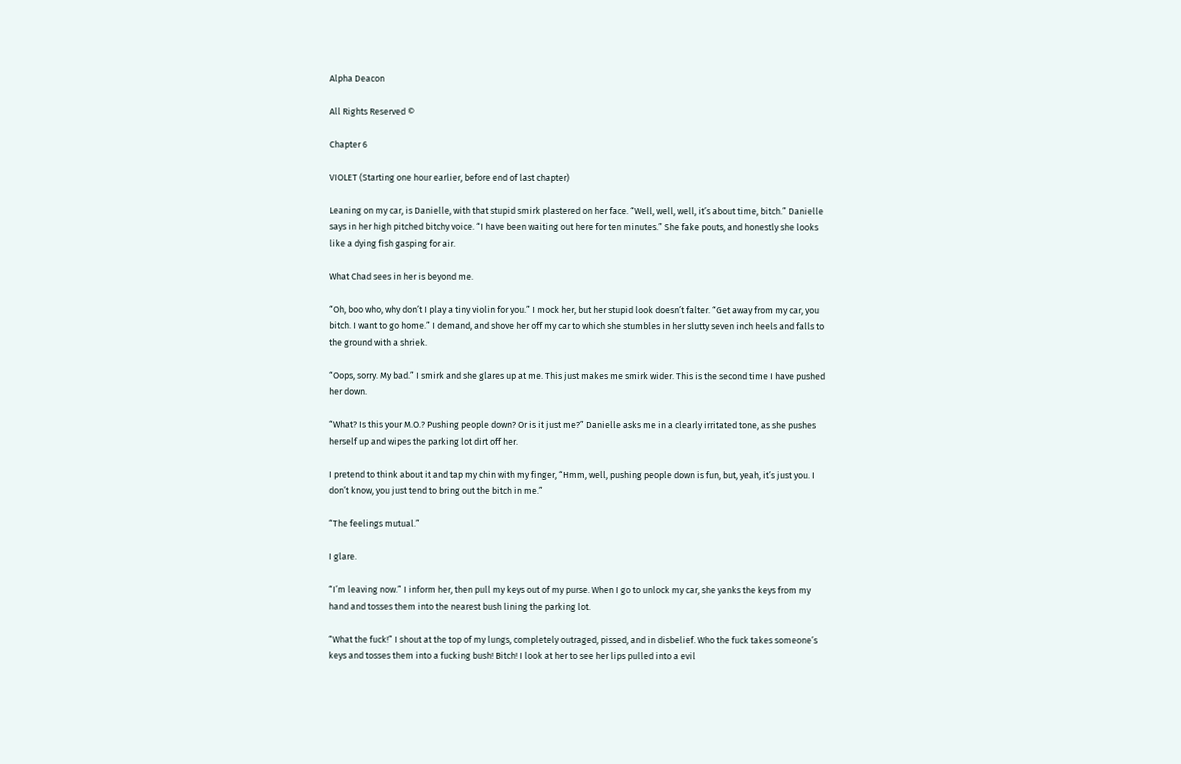Alpha Deacon

All Rights Reserved ©

Chapter 6

VIOLET (Starting one hour earlier, before end of last chapter)

Leaning on my car, is Danielle, with that stupid smirk plastered on her face. “Well, well, well, it’s about time, bitch.” Danielle says in her high pitched bitchy voice. “I have been waiting out here for ten minutes.” She fake pouts, and honestly she looks like a dying fish gasping for air.

What Chad sees in her is beyond me.

“Oh, boo who, why don’t I play a tiny violin for you.” I mock her, but her stupid look doesn’t falter. “Get away from my car, you bitch. I want to go home.” I demand, and shove her off my car to which she stumbles in her slutty seven inch heels and falls to the ground with a shriek.

“Oops, sorry. My bad.” I smirk and she glares up at me. This just makes me smirk wider. This is the second time I have pushed her down.

“What? Is this your M.O.? Pushing people down? Or is it just me?” Danielle asks me in a clearly irritated tone, as she pushes herself up and wipes the parking lot dirt off her.

I pretend to think about it and tap my chin with my finger, “Hmm, well, pushing people down is fun, but, yeah, it’s just you. I don’t know, you just tend to bring out the bitch in me.”

“The feelings mutual.”

I glare.

“I’m leaving now.” I inform her, then pull my keys out of my purse. When I go to unlock my car, she yanks the keys from my hand and tosses them into the nearest bush lining the parking lot.

“What the fuck!” I shout at the top of my lungs, completely outraged, pissed, and in disbelief. Who the fuck takes someone’s keys and tosses them into a fucking bush! Bitch! I look at her to see her lips pulled into a evil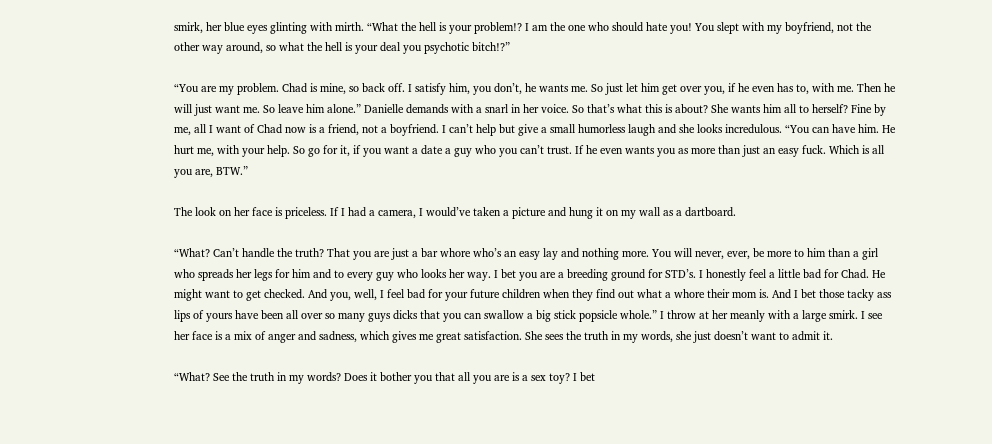smirk, her blue eyes glinting with mirth. “What the hell is your problem!? I am the one who should hate you! You slept with my boyfriend, not the other way around, so what the hell is your deal you psychotic bitch!?”

“You are my problem. Chad is mine, so back off. I satisfy him, you don’t, he wants me. So just let him get over you, if he even has to, with me. Then he will just want me. So leave him alone.” Danielle demands with a snarl in her voice. So that’s what this is about? She wants him all to herself? Fine by me, all I want of Chad now is a friend, not a boyfriend. I can’t help but give a small humorless laugh and she looks incredulous. “You can have him. He hurt me, with your help. So go for it, if you want a date a guy who you can’t trust. If he even wants you as more than just an easy fuck. Which is all you are, BTW.”

The look on her face is priceless. If I had a camera, I would’ve taken a picture and hung it on my wall as a dartboard.

“What? Can’t handle the truth? That you are just a bar whore who’s an easy lay and nothing more. You will never, ever, be more to him than a girl who spreads her legs for him and to every guy who looks her way. I bet you are a breeding ground for STD’s. I honestly feel a little bad for Chad. He might want to get checked. And you, well, I feel bad for your future children when they find out what a whore their mom is. And I bet those tacky ass lips of yours have been all over so many guys dicks that you can swallow a big stick popsicle whole.” I throw at her meanly with a large smirk. I see her face is a mix of anger and sadness, which gives me great satisfaction. She sees the truth in my words, she just doesn’t want to admit it.

“What? See the truth in my words? Does it bother you that all you are is a sex toy? I bet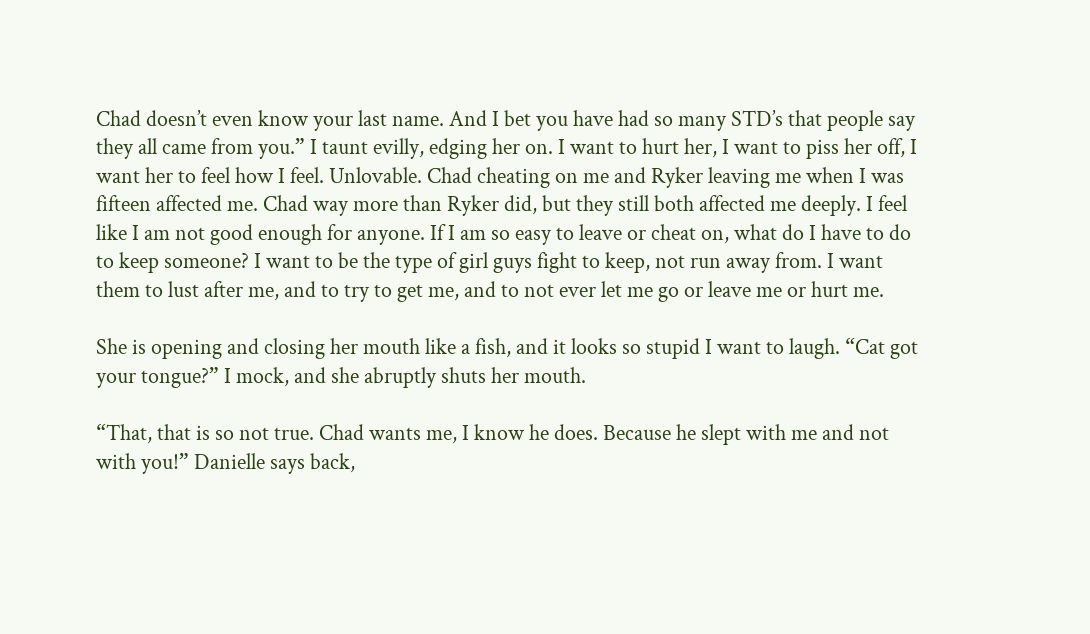Chad doesn’t even know your last name. And I bet you have had so many STD’s that people say they all came from you.” I taunt evilly, edging her on. I want to hurt her, I want to piss her off, I want her to feel how I feel. Unlovable. Chad cheating on me and Ryker leaving me when I was fifteen affected me. Chad way more than Ryker did, but they still both affected me deeply. I feel like I am not good enough for anyone. If I am so easy to leave or cheat on, what do I have to do to keep someone? I want to be the type of girl guys fight to keep, not run away from. I want them to lust after me, and to try to get me, and to not ever let me go or leave me or hurt me.

She is opening and closing her mouth like a fish, and it looks so stupid I want to laugh. “Cat got your tongue?” I mock, and she abruptly shuts her mouth.

“That, that is so not true. Chad wants me, I know he does. Because he slept with me and not with you!” Danielle says back,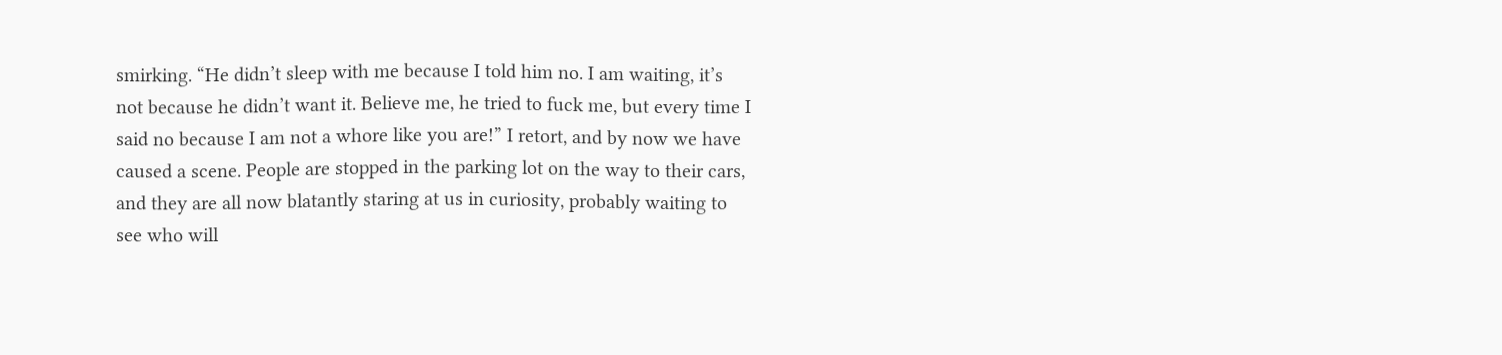smirking. “He didn’t sleep with me because I told him no. I am waiting, it’s not because he didn’t want it. Believe me, he tried to fuck me, but every time I said no because I am not a whore like you are!” I retort, and by now we have caused a scene. People are stopped in the parking lot on the way to their cars, and they are all now blatantly staring at us in curiosity, probably waiting to see who will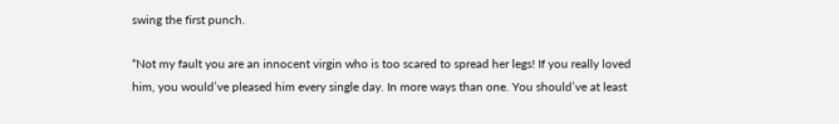swing the first punch.

“Not my fault you are an innocent virgin who is too scared to spread her legs! If you really loved him, you would’ve pleased him every single day. In more ways than one. You should’ve at least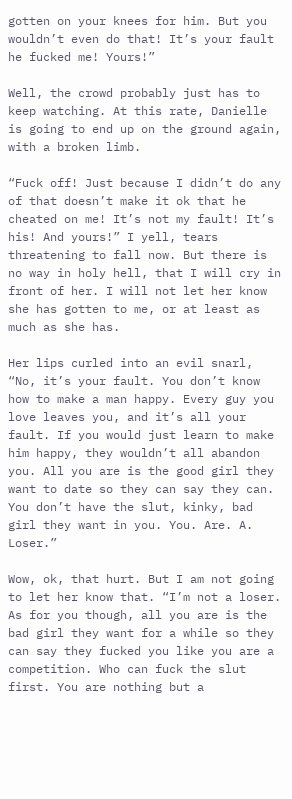gotten on your knees for him. But you wouldn’t even do that! It’s your fault he fucked me! Yours!”

Well, the crowd probably just has to keep watching. At this rate, Danielle is going to end up on the ground again, with a broken limb.

“Fuck off! Just because I didn’t do any of that doesn’t make it ok that he cheated on me! It’s not my fault! It’s his! And yours!” I yell, tears threatening to fall now. But there is no way in holy hell, that I will cry in front of her. I will not let her know she has gotten to me, or at least as much as she has.

Her lips curled into an evil snarl, “No, it’s your fault. You don’t know how to make a man happy. Every guy you love leaves you, and it’s all your fault. If you would just learn to make him happy, they wouldn’t all abandon you. All you are is the good girl they want to date so they can say they can. You don’t have the slut, kinky, bad girl they want in you. You. Are. A. Loser.”

Wow, ok, that hurt. But I am not going to let her know that. “I’m not a loser. As for you though, all you are is the bad girl they want for a while so they can say they fucked you like you are a competition. Who can fuck the slut first. You are nothing but a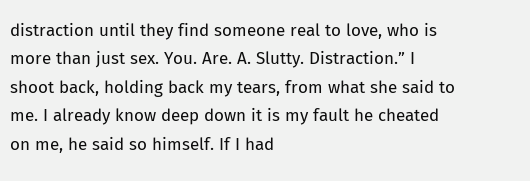distraction until they find someone real to love, who is more than just sex. You. Are. A. Slutty. Distraction.” I shoot back, holding back my tears, from what she said to me. I already know deep down it is my fault he cheated on me, he said so himself. If I had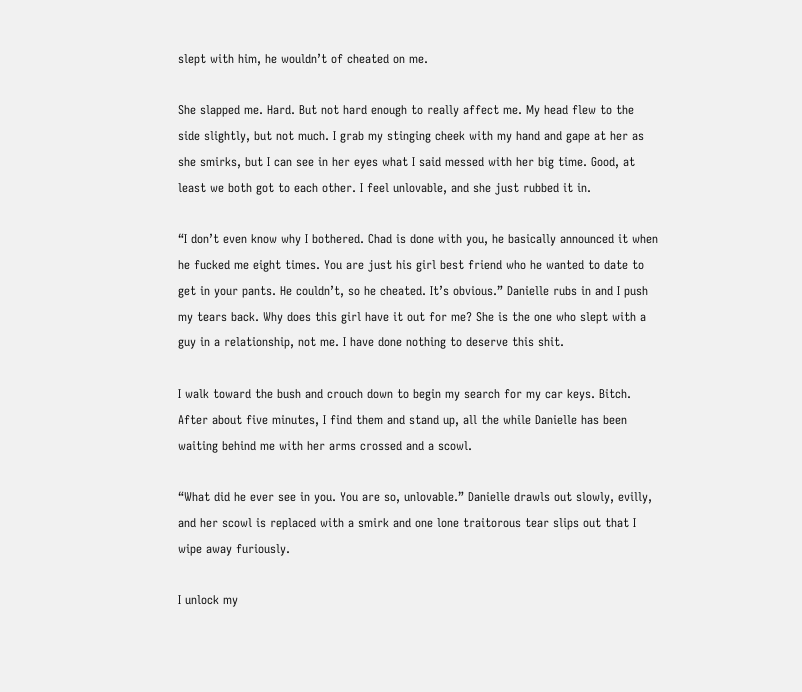slept with him, he wouldn’t of cheated on me.

She slapped me. Hard. But not hard enough to really affect me. My head flew to the side slightly, but not much. I grab my stinging cheek with my hand and gape at her as she smirks, but I can see in her eyes what I said messed with her big time. Good, at least we both got to each other. I feel unlovable, and she just rubbed it in.

“I don’t even know why I bothered. Chad is done with you, he basically announced it when he fucked me eight times. You are just his girl best friend who he wanted to date to get in your pants. He couldn’t, so he cheated. It’s obvious.” Danielle rubs in and I push my tears back. Why does this girl have it out for me? She is the one who slept with a guy in a relationship, not me. I have done nothing to deserve this shit.

I walk toward the bush and crouch down to begin my search for my car keys. Bitch. After about five minutes, I find them and stand up, all the while Danielle has been waiting behind me with her arms crossed and a scowl.

“What did he ever see in you. You are so, unlovable.” Danielle drawls out slowly, evilly, and her scowl is replaced with a smirk and one lone traitorous tear slips out that I wipe away furiously.

I unlock my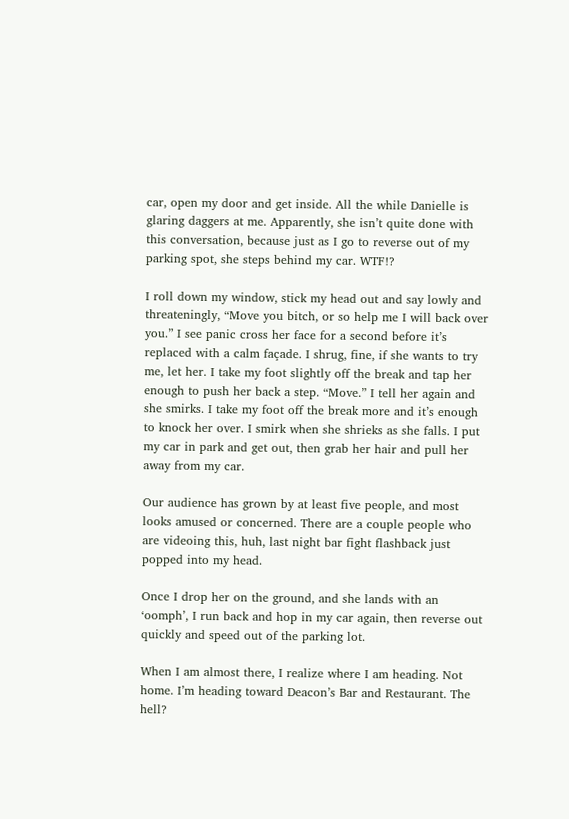car, open my door and get inside. All the while Danielle is glaring daggers at me. Apparently, she isn’t quite done with this conversation, because just as I go to reverse out of my parking spot, she steps behind my car. WTF!?

I roll down my window, stick my head out and say lowly and threateningly, “Move you bitch, or so help me I will back over you.” I see panic cross her face for a second before it’s replaced with a calm façade. I shrug, fine, if she wants to try me, let her. I take my foot slightly off the break and tap her enough to push her back a step. “Move.” I tell her again and she smirks. I take my foot off the break more and it’s enough to knock her over. I smirk when she shrieks as she falls. I put my car in park and get out, then grab her hair and pull her away from my car.

Our audience has grown by at least five people, and most looks amused or concerned. There are a couple people who are videoing this, huh, last night bar fight flashback just popped into my head.

Once I drop her on the ground, and she lands with an ‘oomph’, I run back and hop in my car again, then reverse out quickly and speed out of the parking lot.

When I am almost there, I realize where I am heading. Not home. I’m heading toward Deacon’s Bar and Restaurant. The hell?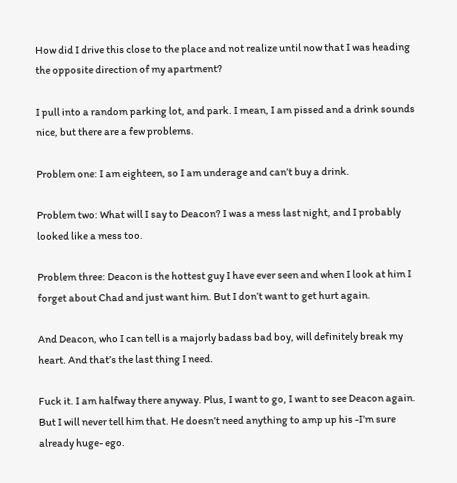How did I drive this close to the place and not realize until now that I was heading the opposite direction of my apartment?

I pull into a random parking lot, and park. I mean, I am pissed and a drink sounds nice, but there are a few problems.

Problem one: I am eighteen, so I am underage and can’t buy a drink.

Problem two: What will I say to Deacon? I was a mess last night, and I probably looked like a mess too.

Problem three: Deacon is the hottest guy I have ever seen and when I look at him I forget about Chad and just want him. But I don’t want to get hurt again.

And Deacon, who I can tell is a majorly badass bad boy, will definitely break my heart. And that’s the last thing I need.

Fuck it. I am halfway there anyway. Plus, I want to go, I want to see Deacon again. But I will never tell him that. He doesn’t need anything to amp up his -I’m sure already huge- ego.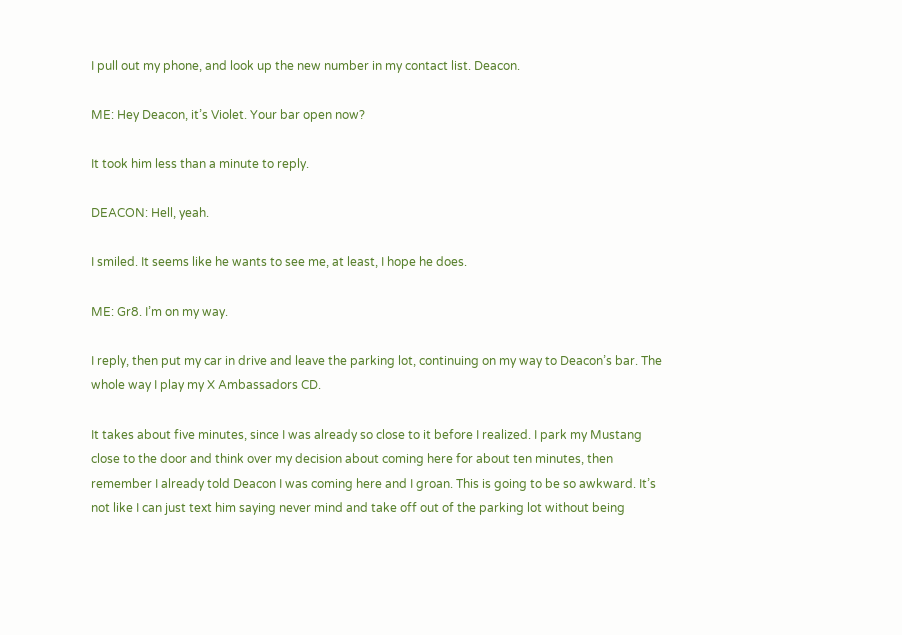I pull out my phone, and look up the new number in my contact list. Deacon.

ME: Hey Deacon, it’s Violet. Your bar open now?

It took him less than a minute to reply.

DEACON: Hell, yeah.

I smiled. It seems like he wants to see me, at least, I hope he does.

ME: Gr8. I’m on my way.

I reply, then put my car in drive and leave the parking lot, continuing on my way to Deacon’s bar. The whole way I play my X Ambassadors CD.

It takes about five minutes, since I was already so close to it before I realized. I park my Mustang close to the door and think over my decision about coming here for about ten minutes, then remember I already told Deacon I was coming here and I groan. This is going to be so awkward. It’s not like I can just text him saying never mind and take off out of the parking lot without being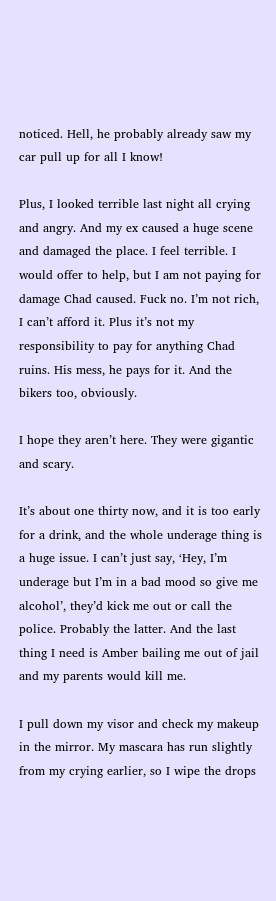noticed. Hell, he probably already saw my car pull up for all I know!

Plus, I looked terrible last night all crying and angry. And my ex caused a huge scene and damaged the place. I feel terrible. I would offer to help, but I am not paying for damage Chad caused. Fuck no. I’m not rich, I can’t afford it. Plus it’s not my responsibility to pay for anything Chad ruins. His mess, he pays for it. And the bikers too, obviously.

I hope they aren’t here. They were gigantic and scary.

It’s about one thirty now, and it is too early for a drink, and the whole underage thing is a huge issue. I can’t just say, ‘Hey, I’m underage but I’m in a bad mood so give me alcohol’, they’d kick me out or call the police. Probably the latter. And the last thing I need is Amber bailing me out of jail and my parents would kill me.

I pull down my visor and check my makeup in the mirror. My mascara has run slightly from my crying earlier, so I wipe the drops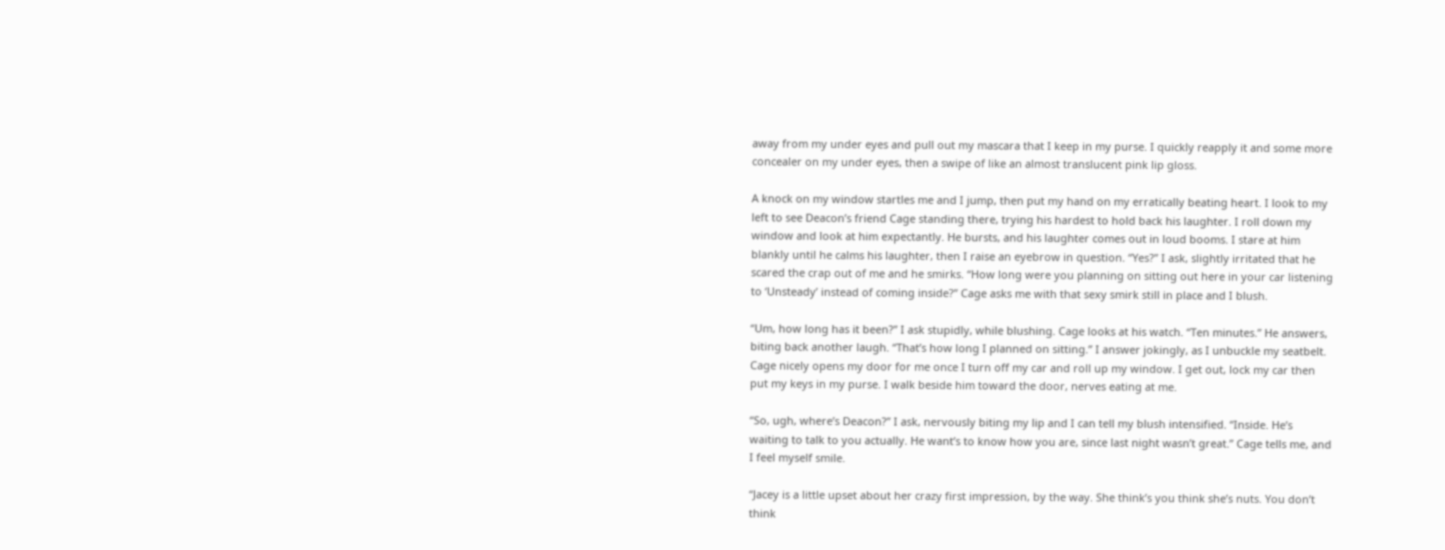away from my under eyes and pull out my mascara that I keep in my purse. I quickly reapply it and some more concealer on my under eyes, then a swipe of like an almost translucent pink lip gloss.

A knock on my window startles me and I jump, then put my hand on my erratically beating heart. I look to my left to see Deacon’s friend Cage standing there, trying his hardest to hold back his laughter. I roll down my window and look at him expectantly. He bursts, and his laughter comes out in loud booms. I stare at him blankly until he calms his laughter, then I raise an eyebrow in question. “Yes?” I ask, slightly irritated that he scared the crap out of me and he smirks. “How long were you planning on sitting out here in your car listening to ‘Unsteady’ instead of coming inside?” Cage asks me with that sexy smirk still in place and I blush.

“Um, how long has it been?” I ask stupidly, while blushing. Cage looks at his watch. “Ten minutes.” He answers, biting back another laugh. “That’s how long I planned on sitting.” I answer jokingly, as I unbuckle my seatbelt. Cage nicely opens my door for me once I turn off my car and roll up my window. I get out, lock my car then put my keys in my purse. I walk beside him toward the door, nerves eating at me.

“So, ugh, where’s Deacon?” I ask, nervously biting my lip and I can tell my blush intensified. “Inside. He’s waiting to talk to you actually. He want’s to know how you are, since last night wasn’t great.” Cage tells me, and I feel myself smile.

“Jacey is a little upset about her crazy first impression, by the way. She think’s you think she’s nuts. You don’t think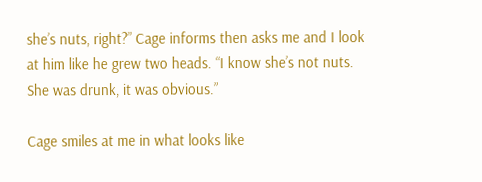she’s nuts, right?” Cage informs then asks me and I look at him like he grew two heads. “I know she’s not nuts. She was drunk, it was obvious.”

Cage smiles at me in what looks like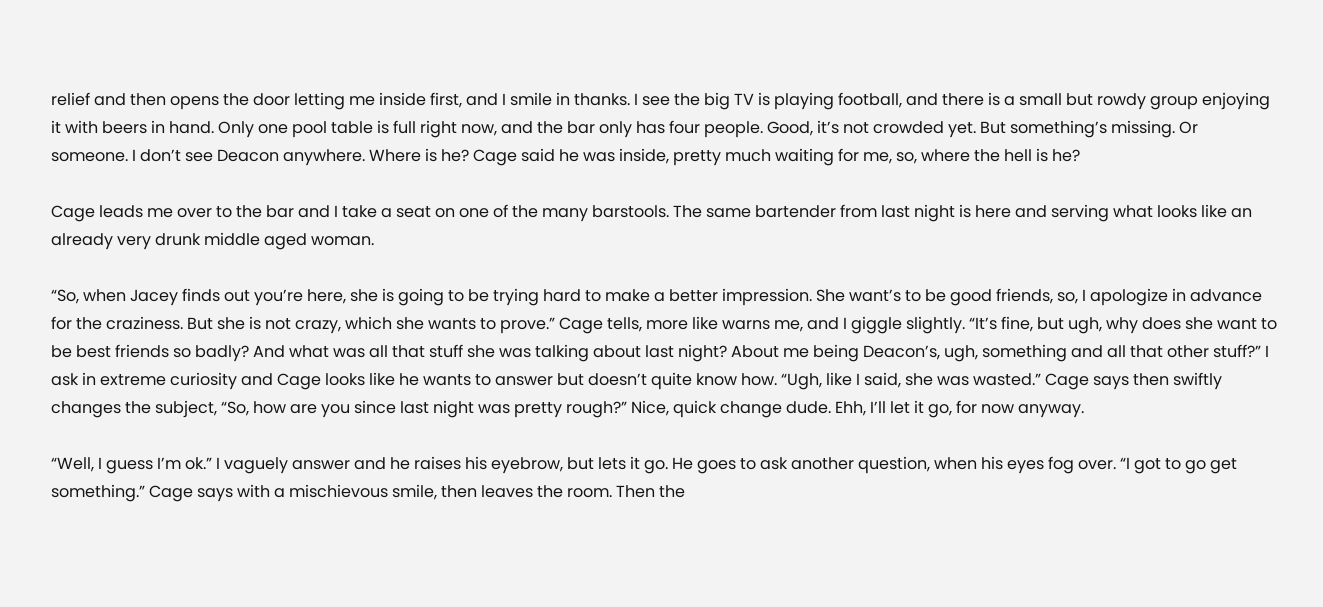relief and then opens the door letting me inside first, and I smile in thanks. I see the big TV is playing football, and there is a small but rowdy group enjoying it with beers in hand. Only one pool table is full right now, and the bar only has four people. Good, it’s not crowded yet. But something’s missing. Or someone. I don’t see Deacon anywhere. Where is he? Cage said he was inside, pretty much waiting for me, so, where the hell is he?

Cage leads me over to the bar and I take a seat on one of the many barstools. The same bartender from last night is here and serving what looks like an already very drunk middle aged woman.

“So, when Jacey finds out you’re here, she is going to be trying hard to make a better impression. She want’s to be good friends, so, I apologize in advance for the craziness. But she is not crazy, which she wants to prove.” Cage tells, more like warns me, and I giggle slightly. “It’s fine, but ugh, why does she want to be best friends so badly? And what was all that stuff she was talking about last night? About me being Deacon’s, ugh, something and all that other stuff?” I ask in extreme curiosity and Cage looks like he wants to answer but doesn’t quite know how. “Ugh, like I said, she was wasted.” Cage says then swiftly changes the subject, “So, how are you since last night was pretty rough?” Nice, quick change dude. Ehh, I’ll let it go, for now anyway.

“Well, I guess I’m ok.” I vaguely answer and he raises his eyebrow, but lets it go. He goes to ask another question, when his eyes fog over. “I got to go get something.” Cage says with a mischievous smile, then leaves the room. Then the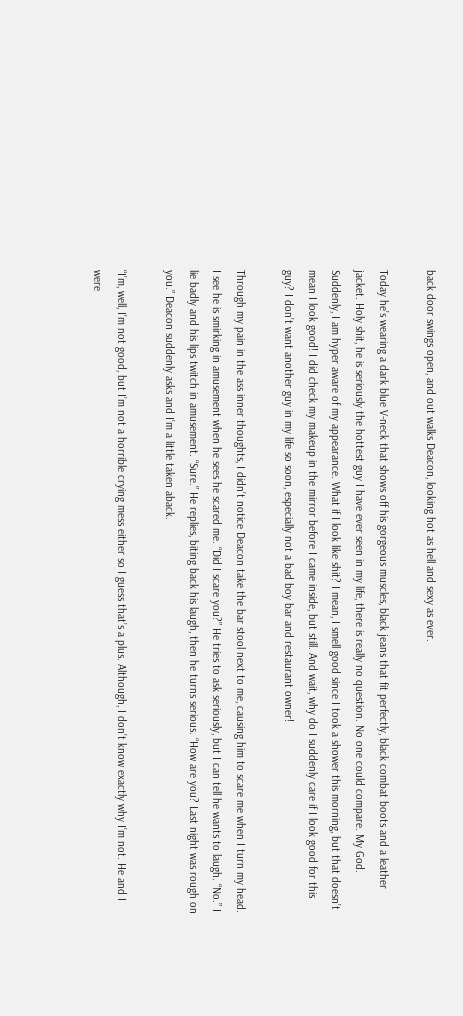back door swings open, and out walks Deacon, looking hot as hell and sexy as ever.

Today he’s wearing a dark blue V-neck that shows off his gorgeous muscles, black jeans that fit perfectly, black combat boots and a leather jacket. Holy shit, he is seriously the hottest guy I have ever seen in my life, there is really no question. No one could compare. My God. Suddenly, I am hyper aware of my appearance. What if I look like shit? I mean, I smell good since I took a shower this morning, but that doesn’t mean I look good! I did check my makeup in the mirror before I came inside, but still. And wait, why do I suddenly care if I look good for this guy? I don’t want another guy in my life so soon, especially not a bad boy bar and restaurant owner!

Through my pain in the ass inner thoughts, I didn’t notice Deacon take the bar stool next to me, causing him to scare me when I turn my head. I see he is smirking in amusement when he sees he scared me. “Did I scare you?” He tries to ask seriously, but I can tell he wants to laugh. “No.” I lie badly and his lips twitch in amusement. “Sure.” He replies, biting back his laugh, then he turns serious. “How are you? Last night was rough on you.” Deacon suddenly asks and I’m a little taken aback.

“I’m, well, I’m not good, but I’m not a horrible crying mess either so I guess that’s a plus. Although, I don’t know exactly why I’m not. He and I were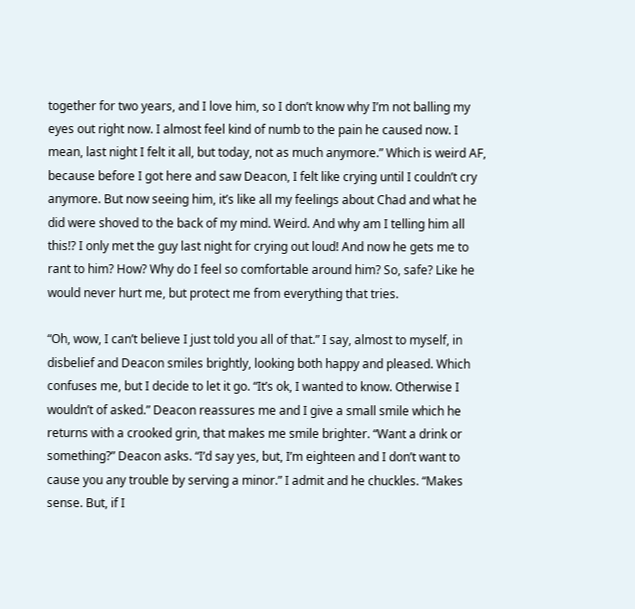together for two years, and I love him, so I don’t know why I’m not balling my eyes out right now. I almost feel kind of numb to the pain he caused now. I mean, last night I felt it all, but today, not as much anymore.” Which is weird AF, because before I got here and saw Deacon, I felt like crying until I couldn’t cry anymore. But now seeing him, it’s like all my feelings about Chad and what he did were shoved to the back of my mind. Weird. And why am I telling him all this!? I only met the guy last night for crying out loud! And now he gets me to rant to him? How? Why do I feel so comfortable around him? So, safe? Like he would never hurt me, but protect me from everything that tries.

“Oh, wow, I can’t believe I just told you all of that.” I say, almost to myself, in disbelief and Deacon smiles brightly, looking both happy and pleased. Which confuses me, but I decide to let it go. “It’s ok, I wanted to know. Otherwise I wouldn’t of asked.” Deacon reassures me and I give a small smile which he returns with a crooked grin, that makes me smile brighter. “Want a drink or something?” Deacon asks. “I’d say yes, but, I’m eighteen and I don’t want to cause you any trouble by serving a minor.” I admit and he chuckles. “Makes sense. But, if I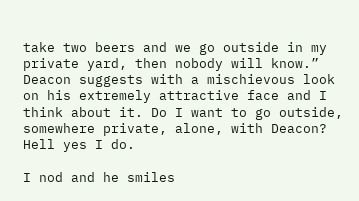take two beers and we go outside in my private yard, then nobody will know.” Deacon suggests with a mischievous look on his extremely attractive face and I think about it. Do I want to go outside, somewhere private, alone, with Deacon? Hell yes I do.

I nod and he smiles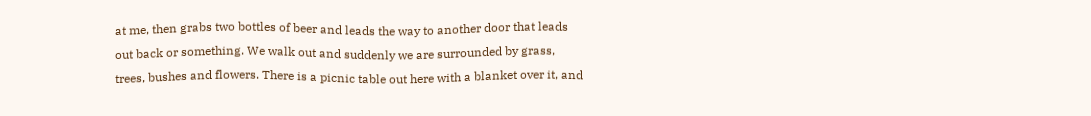at me, then grabs two bottles of beer and leads the way to another door that leads out back or something. We walk out and suddenly we are surrounded by grass, trees, bushes and flowers. There is a picnic table out here with a blanket over it, and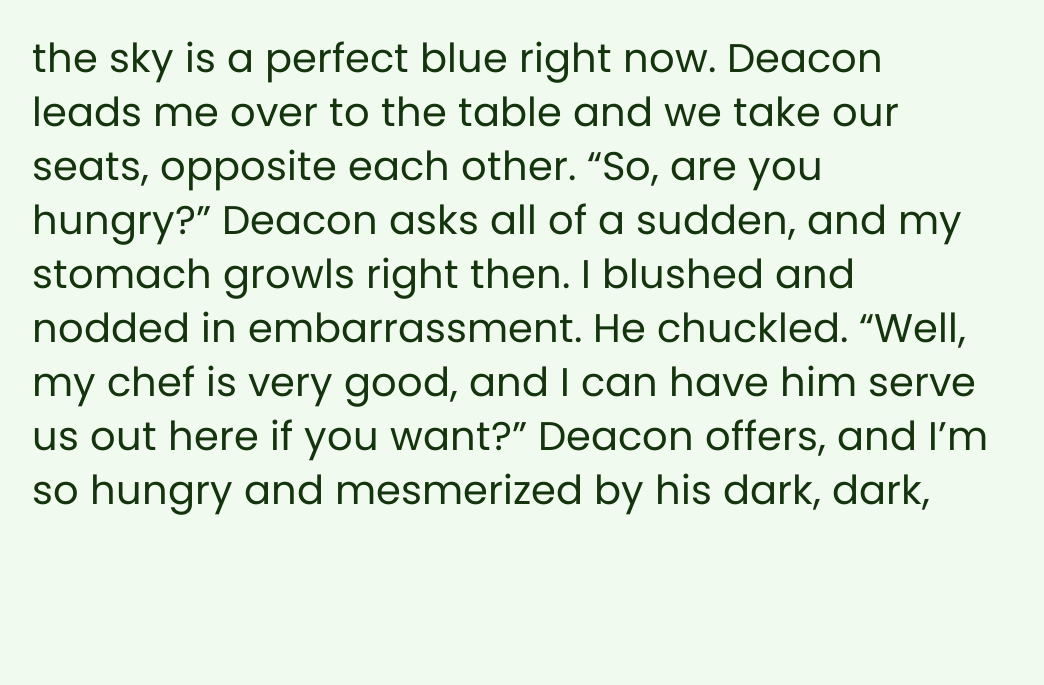the sky is a perfect blue right now. Deacon leads me over to the table and we take our seats, opposite each other. “So, are you hungry?” Deacon asks all of a sudden, and my stomach growls right then. I blushed and nodded in embarrassment. He chuckled. “Well, my chef is very good, and I can have him serve us out here if you want?” Deacon offers, and I’m so hungry and mesmerized by his dark, dark,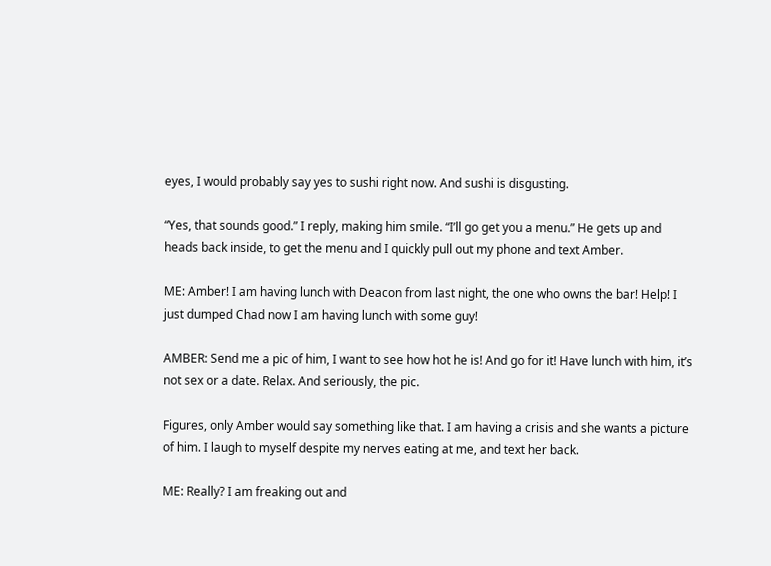eyes, I would probably say yes to sushi right now. And sushi is disgusting.

“Yes, that sounds good.” I reply, making him smile. “I’ll go get you a menu.” He gets up and heads back inside, to get the menu and I quickly pull out my phone and text Amber.

ME: Amber! I am having lunch with Deacon from last night, the one who owns the bar! Help! I just dumped Chad now I am having lunch with some guy!

AMBER: Send me a pic of him, I want to see how hot he is! And go for it! Have lunch with him, it’s not sex or a date. Relax. And seriously, the pic.

Figures, only Amber would say something like that. I am having a crisis and she wants a picture of him. I laugh to myself despite my nerves eating at me, and text her back.

ME: Really? I am freaking out and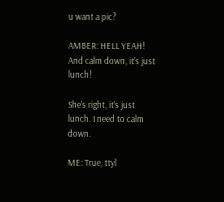u want a pic?

AMBER: HELL YEAH! And calm down, it’s just lunch!

She’s right, it’s just lunch. I need to calm down.

ME: True, ttyl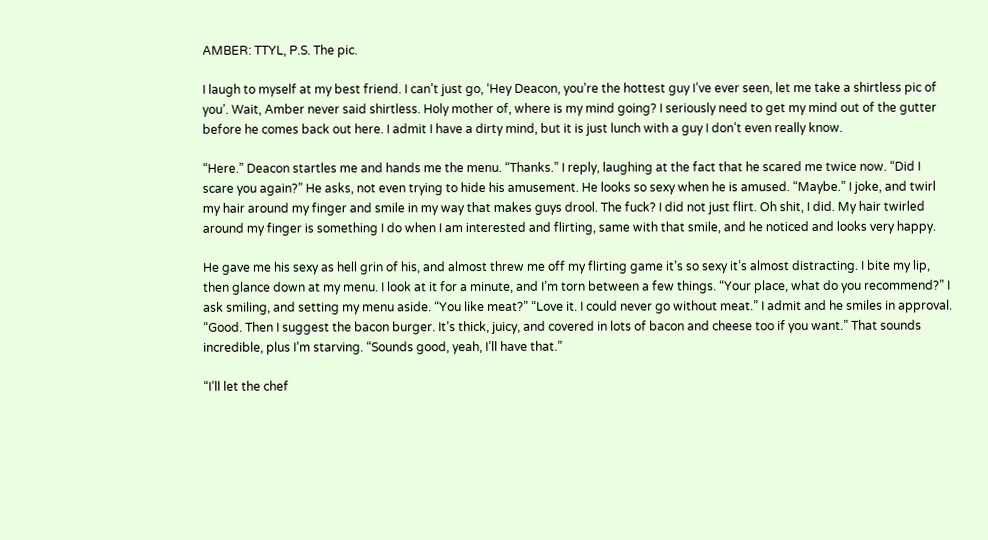AMBER: TTYL, P.S. The pic.

I laugh to myself at my best friend. I can’t just go, ‘Hey Deacon, you’re the hottest guy I’ve ever seen, let me take a shirtless pic of you’. Wait, Amber never said shirtless. Holy mother of, where is my mind going? I seriously need to get my mind out of the gutter before he comes back out here. I admit I have a dirty mind, but it is just lunch with a guy I don’t even really know.

“Here.” Deacon startles me and hands me the menu. “Thanks.” I reply, laughing at the fact that he scared me twice now. “Did I scare you again?” He asks, not even trying to hide his amusement. He looks so sexy when he is amused. “Maybe.” I joke, and twirl my hair around my finger and smile in my way that makes guys drool. The fuck? I did not just flirt. Oh shit, I did. My hair twirled around my finger is something I do when I am interested and flirting, same with that smile, and he noticed and looks very happy.

He gave me his sexy as hell grin of his, and almost threw me off my flirting game it’s so sexy it’s almost distracting. I bite my lip, then glance down at my menu. I look at it for a minute, and I’m torn between a few things. “Your place, what do you recommend?” I ask smiling, and setting my menu aside. “You like meat?” “Love it. I could never go without meat.” I admit and he smiles in approval. “Good. Then I suggest the bacon burger. It’s thick, juicy, and covered in lots of bacon and cheese too if you want.” That sounds incredible, plus I’m starving. “Sounds good, yeah, I’ll have that.”

“I’ll let the chef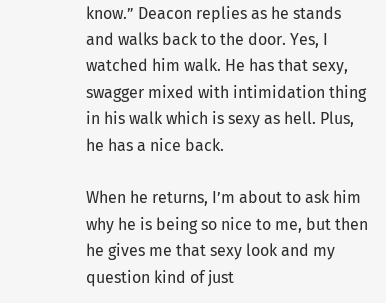know.” Deacon replies as he stands and walks back to the door. Yes, I watched him walk. He has that sexy, swagger mixed with intimidation thing in his walk which is sexy as hell. Plus, he has a nice back.

When he returns, I’m about to ask him why he is being so nice to me, but then he gives me that sexy look and my question kind of just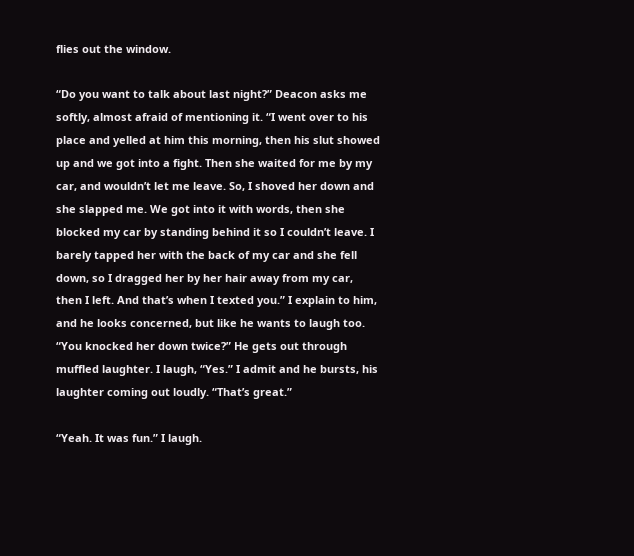flies out the window.

“Do you want to talk about last night?” Deacon asks me softly, almost afraid of mentioning it. “I went over to his place and yelled at him this morning, then his slut showed up and we got into a fight. Then she waited for me by my car, and wouldn’t let me leave. So, I shoved her down and she slapped me. We got into it with words, then she blocked my car by standing behind it so I couldn’t leave. I barely tapped her with the back of my car and she fell down, so I dragged her by her hair away from my car, then I left. And that’s when I texted you.” I explain to him, and he looks concerned, but like he wants to laugh too. “You knocked her down twice?” He gets out through muffled laughter. I laugh, “Yes.” I admit and he bursts, his laughter coming out loudly. “That’s great.”

“Yeah. It was fun.” I laugh.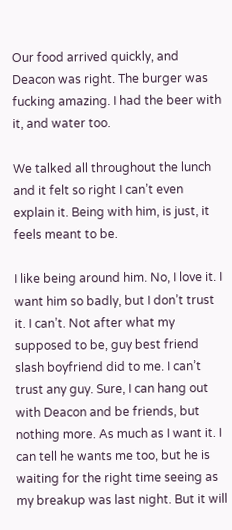Our food arrived quickly, and Deacon was right. The burger was fucking amazing. I had the beer with it, and water too.

We talked all throughout the lunch and it felt so right I can’t even explain it. Being with him, is just, it feels meant to be.

I like being around him. No, I love it. I want him so badly, but I don’t trust it. I can’t. Not after what my supposed to be, guy best friend slash boyfriend did to me. I can’t trust any guy. Sure, I can hang out with Deacon and be friends, but nothing more. As much as I want it. I can tell he wants me too, but he is waiting for the right time seeing as my breakup was last night. But it will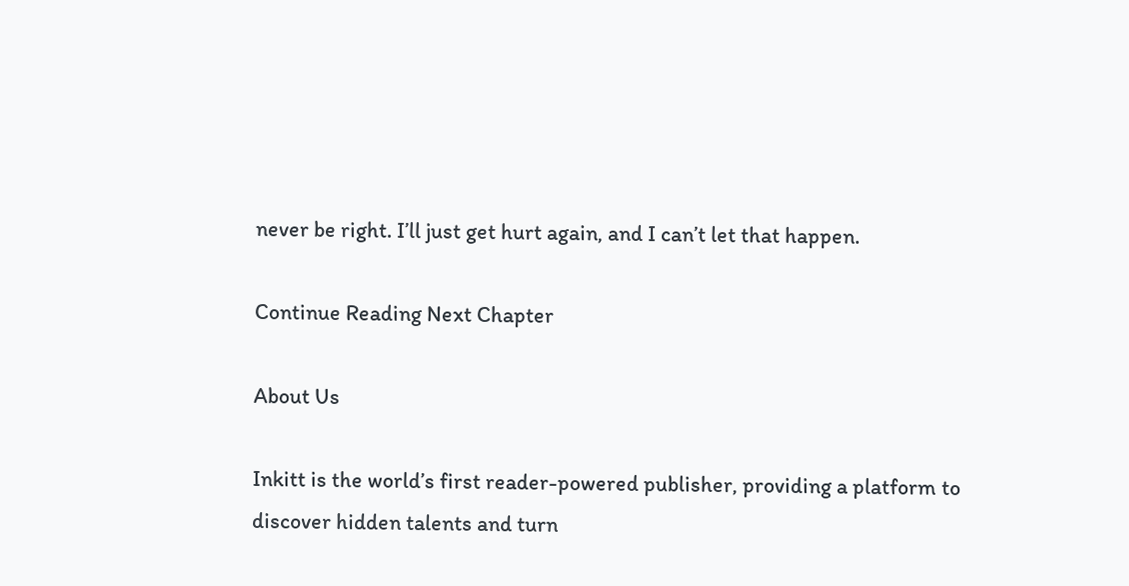never be right. I’ll just get hurt again, and I can’t let that happen.

Continue Reading Next Chapter

About Us

Inkitt is the world’s first reader-powered publisher, providing a platform to discover hidden talents and turn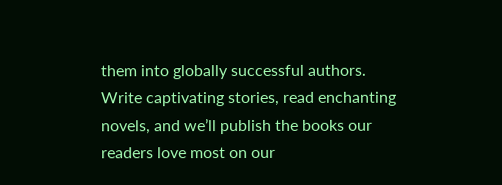them into globally successful authors. Write captivating stories, read enchanting novels, and we’ll publish the books our readers love most on our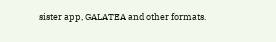sister app, GALATEA and other formats.